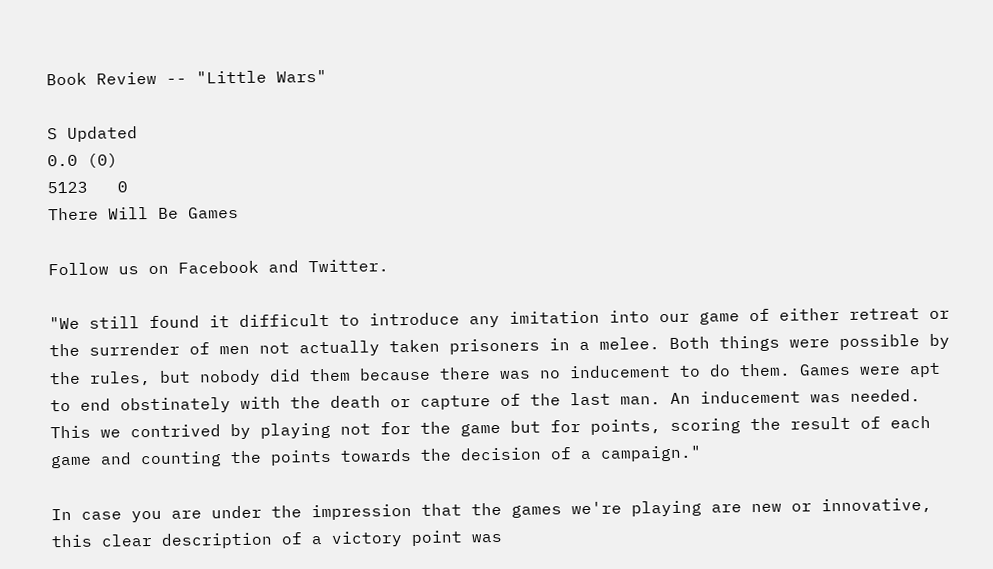Book Review -- "Little Wars"

S Updated
0.0 (0)
5123   0
There Will Be Games

Follow us on Facebook and Twitter.

"We still found it difficult to introduce any imitation into our game of either retreat or the surrender of men not actually taken prisoners in a melee. Both things were possible by the rules, but nobody did them because there was no inducement to do them. Games were apt to end obstinately with the death or capture of the last man. An inducement was needed. This we contrived by playing not for the game but for points, scoring the result of each game and counting the points towards the decision of a campaign."

In case you are under the impression that the games we're playing are new or innovative, this clear description of a victory point was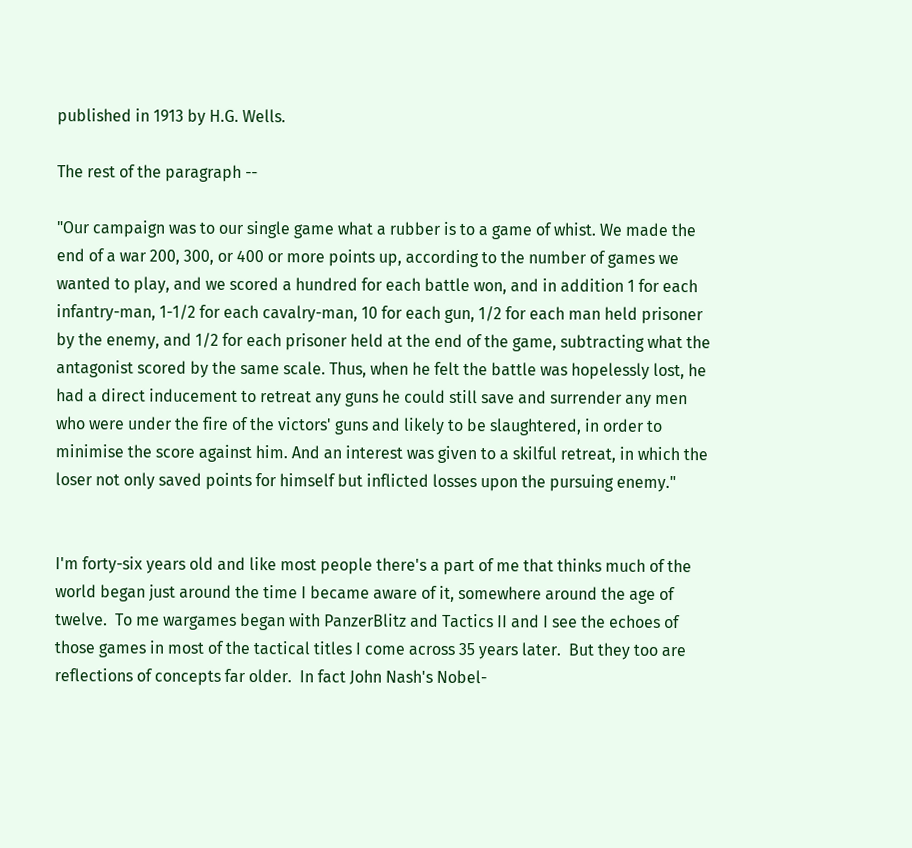published in 1913 by H.G. Wells.

The rest of the paragraph --

"Our campaign was to our single game what a rubber is to a game of whist. We made the end of a war 200, 300, or 400 or more points up, according to the number of games we wanted to play, and we scored a hundred for each battle won, and in addition 1 for each infantry-man, 1-1/2 for each cavalry-man, 10 for each gun, 1/2 for each man held prisoner by the enemy, and 1/2 for each prisoner held at the end of the game, subtracting what the antagonist scored by the same scale. Thus, when he felt the battle was hopelessly lost, he had a direct inducement to retreat any guns he could still save and surrender any men who were under the fire of the victors' guns and likely to be slaughtered, in order to minimise the score against him. And an interest was given to a skilful retreat, in which the loser not only saved points for himself but inflicted losses upon the pursuing enemy."


I'm forty-six years old and like most people there's a part of me that thinks much of the world began just around the time I became aware of it, somewhere around the age of twelve.  To me wargames began with PanzerBlitz and Tactics II and I see the echoes of those games in most of the tactical titles I come across 35 years later.  But they too are reflections of concepts far older.  In fact John Nash's Nobel-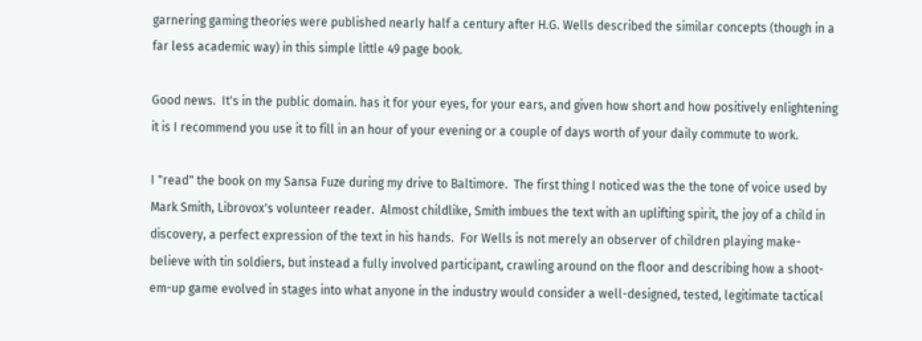garnering gaming theories were published nearly half a century after H.G. Wells described the similar concepts (though in a far less academic way) in this simple little 49 page book.

Good news.  It's in the public domain. has it for your eyes, for your ears, and given how short and how positively enlightening it is I recommend you use it to fill in an hour of your evening or a couple of days worth of your daily commute to work.

I "read" the book on my Sansa Fuze during my drive to Baltimore.  The first thing I noticed was the the tone of voice used by Mark Smith, Librovox's volunteer reader.  Almost childlike, Smith imbues the text with an uplifting spirit, the joy of a child in discovery, a perfect expression of the text in his hands.  For Wells is not merely an observer of children playing make-believe with tin soldiers, but instead a fully involved participant, crawling around on the floor and describing how a shoot-em-up game evolved in stages into what anyone in the industry would consider a well-designed, tested, legitimate tactical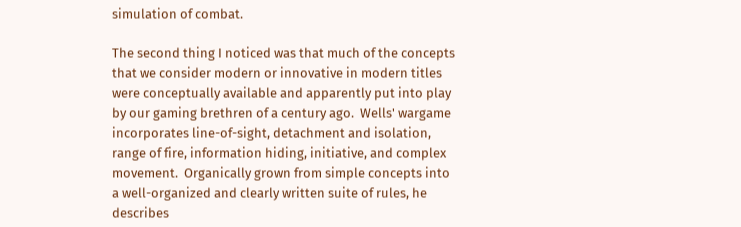simulation of combat.

The second thing I noticed was that much of the concepts that we consider modern or innovative in modern titles were conceptually available and apparently put into play by our gaming brethren of a century ago.  Wells' wargame incorporates line-of-sight, detachment and isolation, range of fire, information hiding, initiative, and complex movement.  Organically grown from simple concepts into a well-organized and clearly written suite of rules, he describes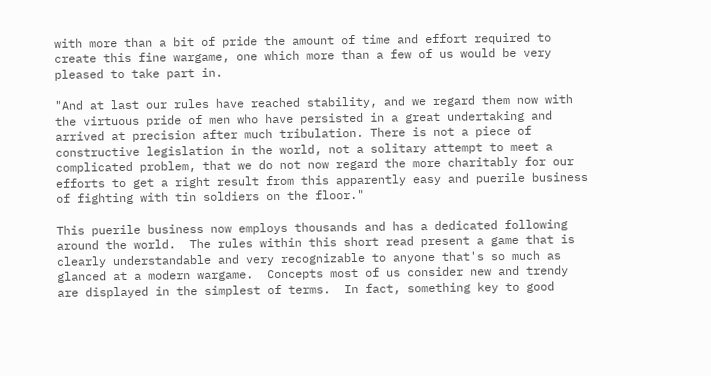with more than a bit of pride the amount of time and effort required to create this fine wargame, one which more than a few of us would be very pleased to take part in.

"And at last our rules have reached stability, and we regard them now with the virtuous pride of men who have persisted in a great undertaking and arrived at precision after much tribulation. There is not a piece of constructive legislation in the world, not a solitary attempt to meet a complicated problem, that we do not now regard the more charitably for our efforts to get a right result from this apparently easy and puerile business of fighting with tin soldiers on the floor."

This puerile business now employs thousands and has a dedicated following around the world.  The rules within this short read present a game that is clearly understandable and very recognizable to anyone that's so much as glanced at a modern wargame.  Concepts most of us consider new and trendy are displayed in the simplest of terms.  In fact, something key to good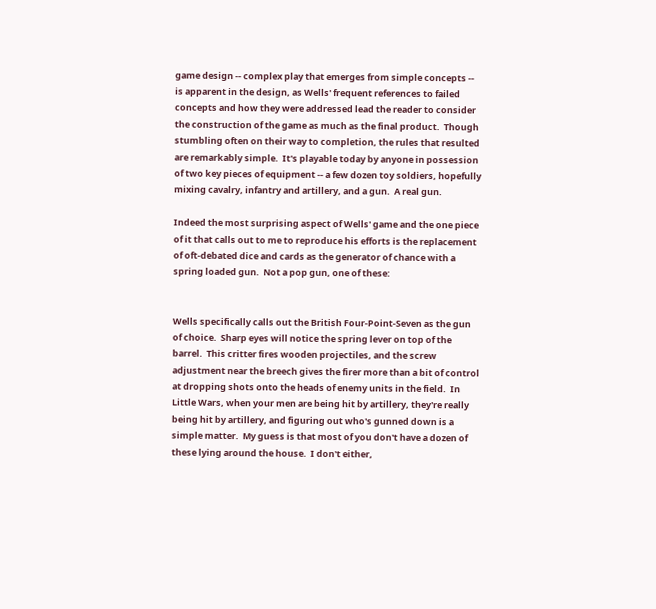game design -- complex play that emerges from simple concepts -- is apparent in the design, as Wells' frequent references to failed concepts and how they were addressed lead the reader to consider the construction of the game as much as the final product.  Though stumbling often on their way to completion, the rules that resulted are remarkably simple.  It's playable today by anyone in possession of two key pieces of equipment -- a few dozen toy soldiers, hopefully mixing cavalry, infantry and artillery, and a gun.  A real gun.

Indeed the most surprising aspect of Wells' game and the one piece of it that calls out to me to reproduce his efforts is the replacement of oft-debated dice and cards as the generator of chance with a spring loaded gun.  Not a pop gun, one of these:


Wells specifically calls out the British Four-Point-Seven as the gun of choice.  Sharp eyes will notice the spring lever on top of the barrel.  This critter fires wooden projectiles, and the screw adjustment near the breech gives the firer more than a bit of control at dropping shots onto the heads of enemy units in the field.  In Little Wars, when your men are being hit by artillery, they're really being hit by artillery, and figuring out who's gunned down is a simple matter.  My guess is that most of you don't have a dozen of these lying around the house.  I don't either,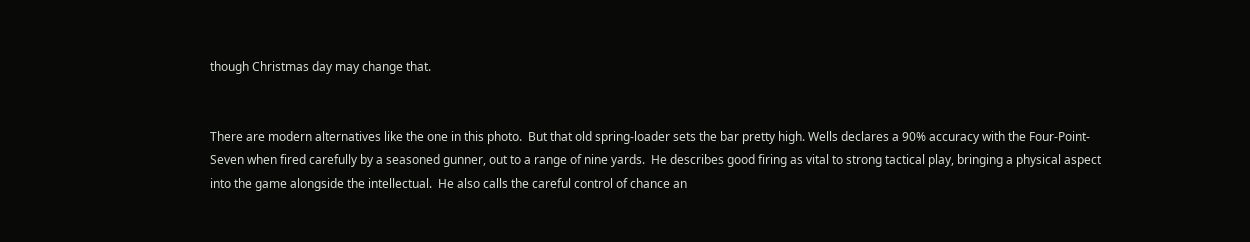though Christmas day may change that.


There are modern alternatives like the one in this photo.  But that old spring-loader sets the bar pretty high. Wells declares a 90% accuracy with the Four-Point-Seven when fired carefully by a seasoned gunner, out to a range of nine yards.  He describes good firing as vital to strong tactical play, bringing a physical aspect into the game alongside the intellectual.  He also calls the careful control of chance an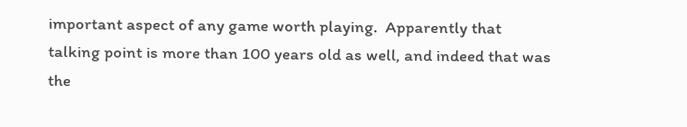important aspect of any game worth playing.  Apparently that talking point is more than 100 years old as well, and indeed that was the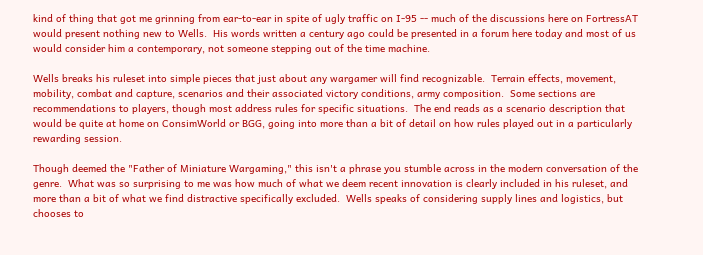kind of thing that got me grinning from ear-to-ear in spite of ugly traffic on I-95 -- much of the discussions here on FortressAT would present nothing new to Wells.  His words written a century ago could be presented in a forum here today and most of us would consider him a contemporary, not someone stepping out of the time machine.

Wells breaks his ruleset into simple pieces that just about any wargamer will find recognizable.  Terrain effects, movement, mobility, combat and capture, scenarios and their associated victory conditions, army composition.  Some sections are recommendations to players, though most address rules for specific situations.  The end reads as a scenario description that would be quite at home on ConsimWorld or BGG, going into more than a bit of detail on how rules played out in a particularly rewarding session.

Though deemed the "Father of Miniature Wargaming," this isn't a phrase you stumble across in the modern conversation of the genre.  What was so surprising to me was how much of what we deem recent innovation is clearly included in his ruleset, and more than a bit of what we find distractive specifically excluded.  Wells speaks of considering supply lines and logistics, but chooses to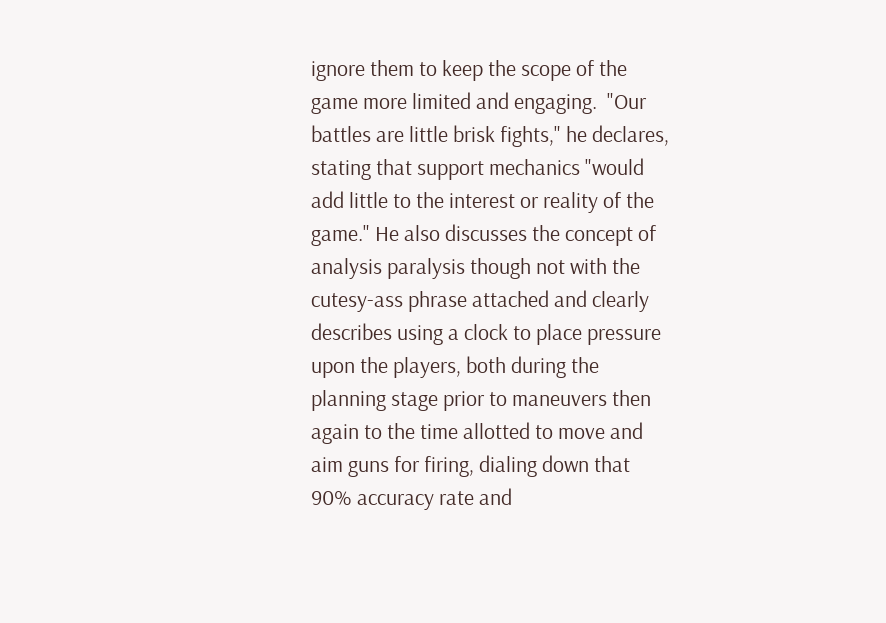ignore them to keep the scope of the game more limited and engaging.  "Our battles are little brisk fights," he declares, stating that support mechanics "would add little to the interest or reality of the game." He also discusses the concept of analysis paralysis though not with the cutesy-ass phrase attached and clearly describes using a clock to place pressure upon the players, both during the planning stage prior to maneuvers then again to the time allotted to move and aim guns for firing, dialing down that 90% accuracy rate and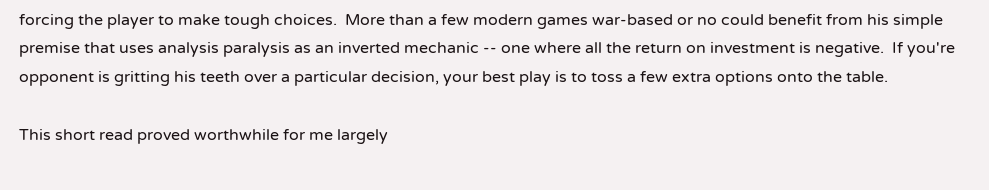forcing the player to make tough choices.  More than a few modern games war-based or no could benefit from his simple premise that uses analysis paralysis as an inverted mechanic -- one where all the return on investment is negative.  If you're opponent is gritting his teeth over a particular decision, your best play is to toss a few extra options onto the table.

This short read proved worthwhile for me largely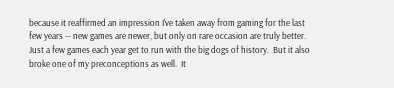because it reaffirmed an impression I've taken away from gaming for the last few years -- new games are newer, but only on rare occasion are truly better.  Just a few games each year get to run with the big dogs of history.  But it also broke one of my preconceptions as well.  It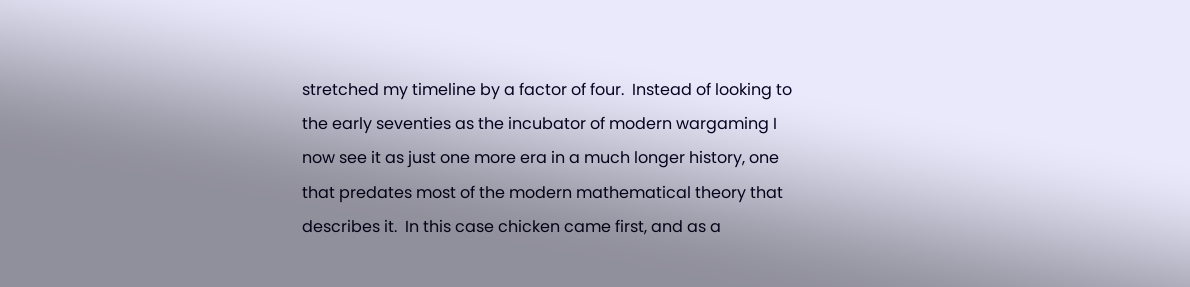stretched my timeline by a factor of four.  Instead of looking to the early seventies as the incubator of modern wargaming I now see it as just one more era in a much longer history, one that predates most of the modern mathematical theory that describes it.  In this case chicken came first, and as a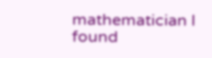mathematician I found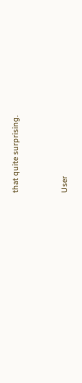that quite surprising.


User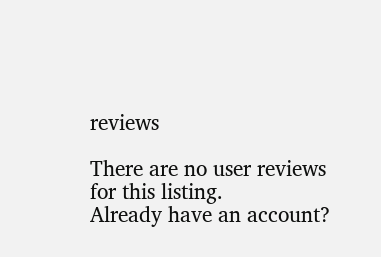reviews

There are no user reviews for this listing.
Already have an account?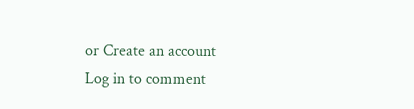or Create an account
Log in to comment